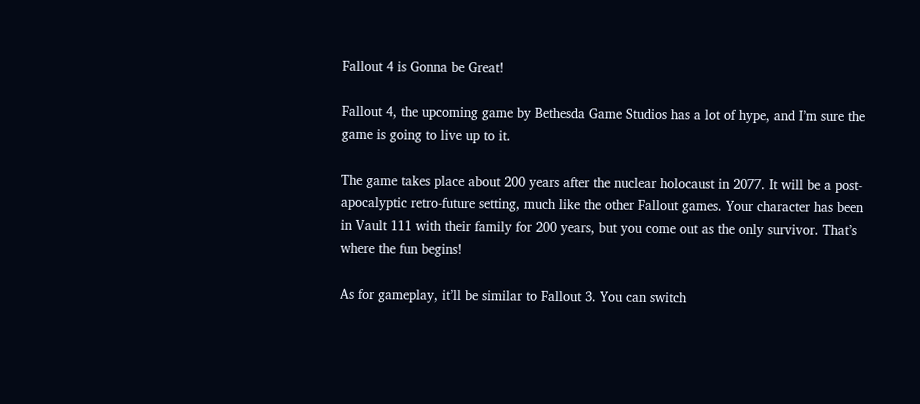Fallout 4 is Gonna be Great!

Fallout 4, the upcoming game by Bethesda Game Studios has a lot of hype, and I’m sure the game is going to live up to it.

The game takes place about 200 years after the nuclear holocaust in 2077. It will be a post-apocalyptic retro-future setting, much like the other Fallout games. Your character has been in Vault 111 with their family for 200 years, but you come out as the only survivor. That’s where the fun begins!

As for gameplay, it’ll be similar to Fallout 3. You can switch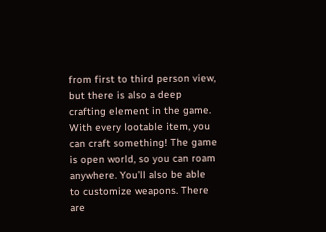from first to third person view, but there is also a deep crafting element in the game. With every lootable item, you can craft something! The game is open world, so you can roam anywhere. You’ll also be able to customize weapons. There are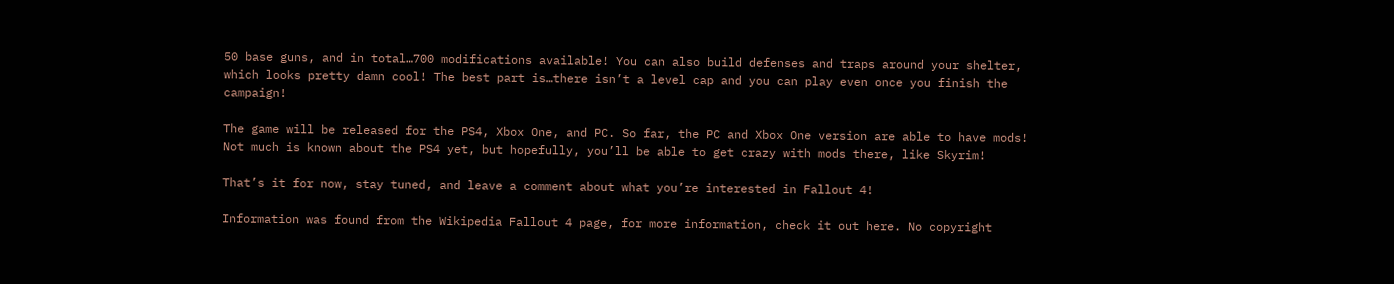50 base guns, and in total…700 modifications available! You can also build defenses and traps around your shelter, which looks pretty damn cool! The best part is…there isn’t a level cap and you can play even once you finish the campaign!

The game will be released for the PS4, Xbox One, and PC. So far, the PC and Xbox One version are able to have mods! Not much is known about the PS4 yet, but hopefully, you’ll be able to get crazy with mods there, like Skyrim!

That’s it for now, stay tuned, and leave a comment about what you’re interested in Fallout 4!

Information was found from the Wikipedia Fallout 4 page, for more information, check it out here. No copyright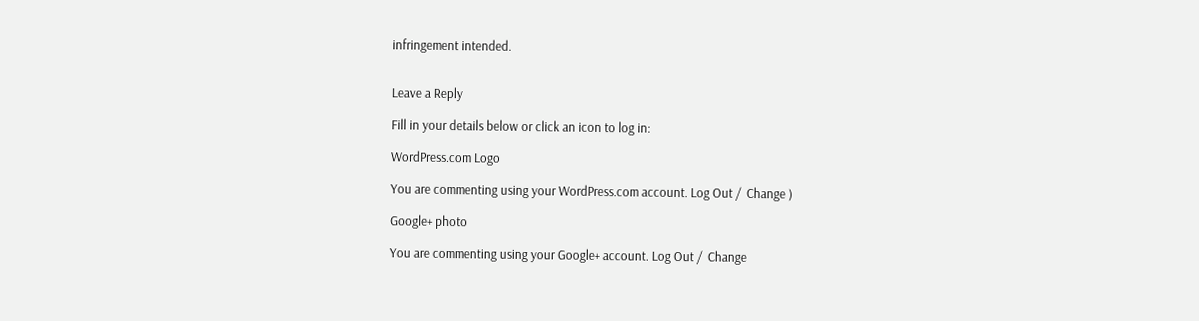infringement intended.


Leave a Reply

Fill in your details below or click an icon to log in:

WordPress.com Logo

You are commenting using your WordPress.com account. Log Out /  Change )

Google+ photo

You are commenting using your Google+ account. Log Out /  Change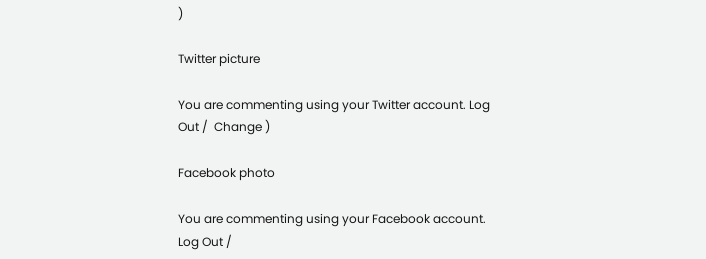)

Twitter picture

You are commenting using your Twitter account. Log Out /  Change )

Facebook photo

You are commenting using your Facebook account. Log Out /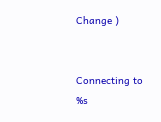Change )


Connecting to %s